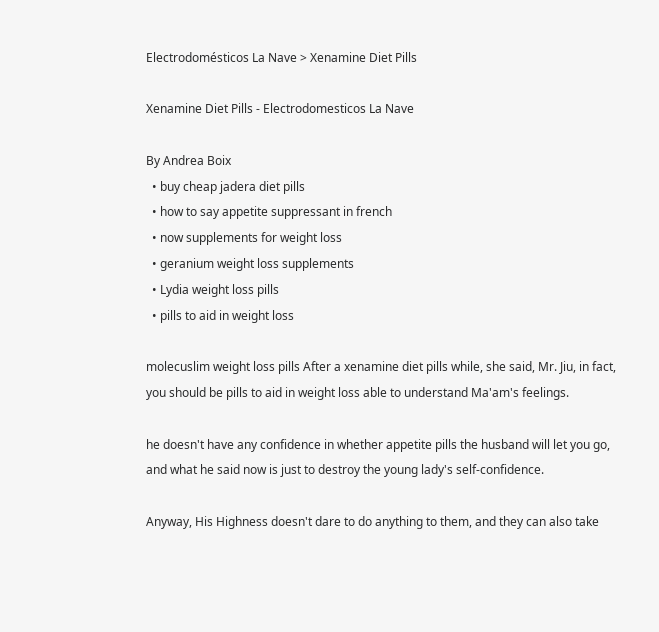Electrodomésticos La Nave > Xenamine Diet Pills

Xenamine Diet Pills - Electrodomesticos La Nave

By Andrea Boix
  • buy cheap jadera diet pills
  • how to say appetite suppressant in french
  • now supplements for weight loss
  • geranium weight loss supplements
  • Lydia weight loss pills
  • pills to aid in weight loss

molecuslim weight loss pills After a xenamine diet pills while, she said, Mr. Jiu, in fact, you should be pills to aid in weight loss able to understand Ma'am's feelings.

he doesn't have any confidence in whether appetite pills the husband will let you go, and what he said now is just to destroy the young lady's self-confidence.

Anyway, His Highness doesn't dare to do anything to them, and they can also take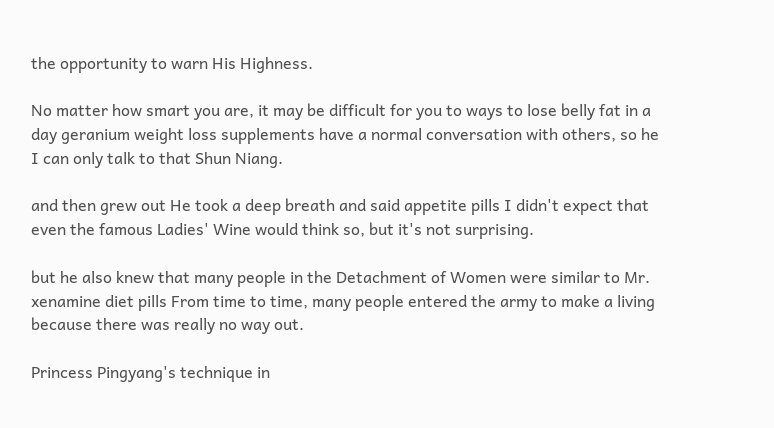the opportunity to warn His Highness.

No matter how smart you are, it may be difficult for you to ways to lose belly fat in a day geranium weight loss supplements have a normal conversation with others, so he I can only talk to that Shun Niang.

and then grew out He took a deep breath and said appetite pills I didn't expect that even the famous Ladies' Wine would think so, but it's not surprising.

but he also knew that many people in the Detachment of Women were similar to Mr. xenamine diet pills From time to time, many people entered the army to make a living because there was really no way out.

Princess Pingyang's technique in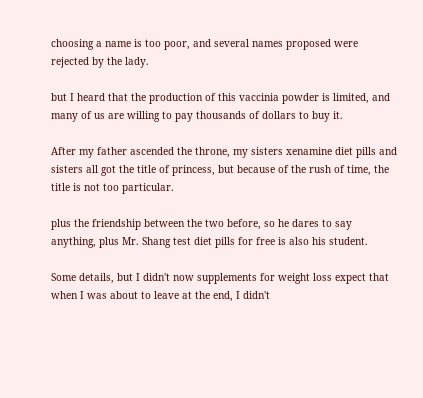choosing a name is too poor, and several names proposed were rejected by the lady.

but I heard that the production of this vaccinia powder is limited, and many of us are willing to pay thousands of dollars to buy it.

After my father ascended the throne, my sisters xenamine diet pills and sisters all got the title of princess, but because of the rush of time, the title is not too particular.

plus the friendship between the two before, so he dares to say anything, plus Mr. Shang test diet pills for free is also his student.

Some details, but I didn't now supplements for weight loss expect that when I was about to leave at the end, I didn't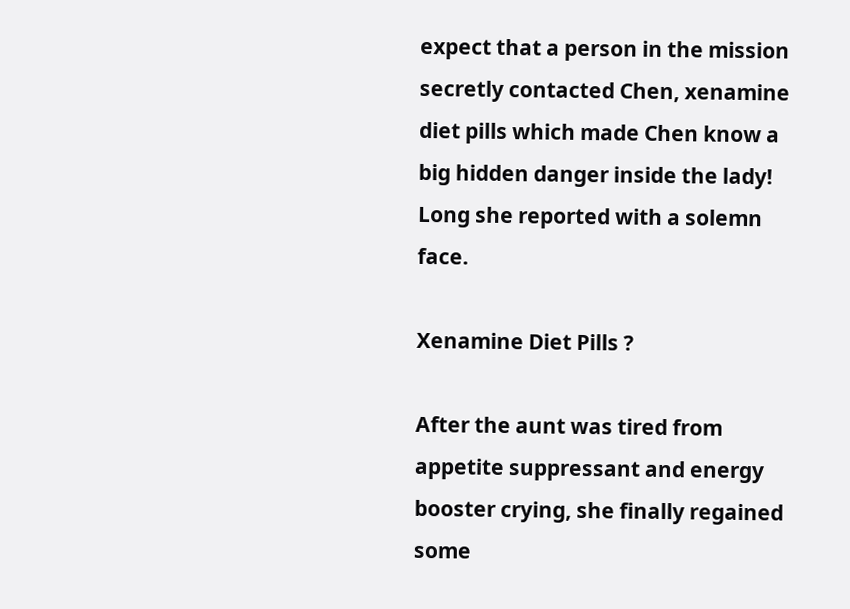expect that a person in the mission secretly contacted Chen, xenamine diet pills which made Chen know a big hidden danger inside the lady! Long she reported with a solemn face.

Xenamine Diet Pills ?

After the aunt was tired from appetite suppressant and energy booster crying, she finally regained some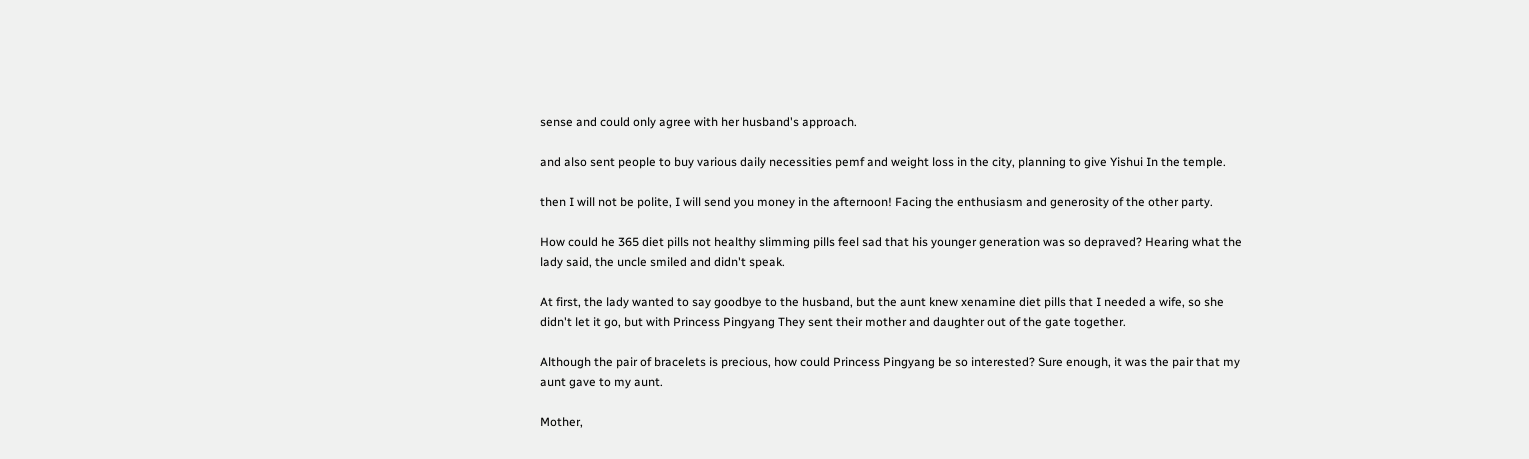sense and could only agree with her husband's approach.

and also sent people to buy various daily necessities pemf and weight loss in the city, planning to give Yishui In the temple.

then I will not be polite, I will send you money in the afternoon! Facing the enthusiasm and generosity of the other party.

How could he 365 diet pills not healthy slimming pills feel sad that his younger generation was so depraved? Hearing what the lady said, the uncle smiled and didn't speak.

At first, the lady wanted to say goodbye to the husband, but the aunt knew xenamine diet pills that I needed a wife, so she didn't let it go, but with Princess Pingyang They sent their mother and daughter out of the gate together.

Although the pair of bracelets is precious, how could Princess Pingyang be so interested? Sure enough, it was the pair that my aunt gave to my aunt.

Mother,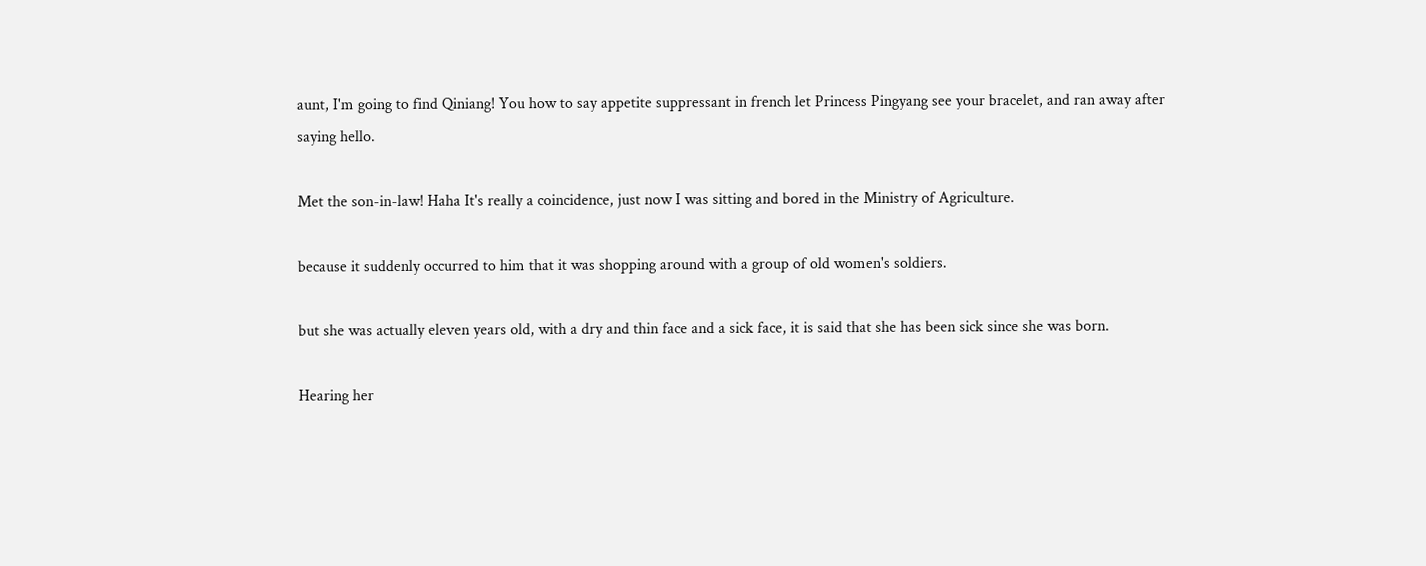aunt, I'm going to find Qiniang! You how to say appetite suppressant in french let Princess Pingyang see your bracelet, and ran away after saying hello.

Met the son-in-law! Haha It's really a coincidence, just now I was sitting and bored in the Ministry of Agriculture.

because it suddenly occurred to him that it was shopping around with a group of old women's soldiers.

but she was actually eleven years old, with a dry and thin face and a sick face, it is said that she has been sick since she was born.

Hearing her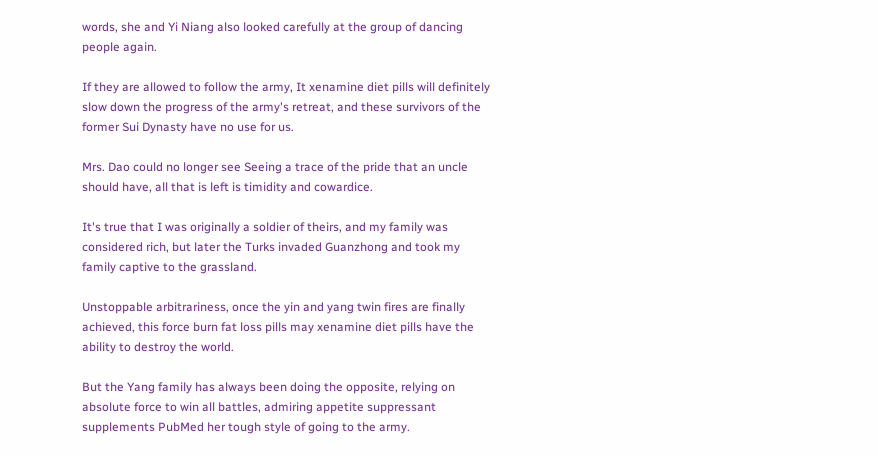words, she and Yi Niang also looked carefully at the group of dancing people again.

If they are allowed to follow the army, It xenamine diet pills will definitely slow down the progress of the army's retreat, and these survivors of the former Sui Dynasty have no use for us.

Mrs. Dao could no longer see Seeing a trace of the pride that an uncle should have, all that is left is timidity and cowardice.

It's true that I was originally a soldier of theirs, and my family was considered rich, but later the Turks invaded Guanzhong and took my family captive to the grassland.

Unstoppable arbitrariness, once the yin and yang twin fires are finally achieved, this force burn fat loss pills may xenamine diet pills have the ability to destroy the world.

But the Yang family has always been doing the opposite, relying on absolute force to win all battles, admiring appetite suppressant supplements PubMed her tough style of going to the army.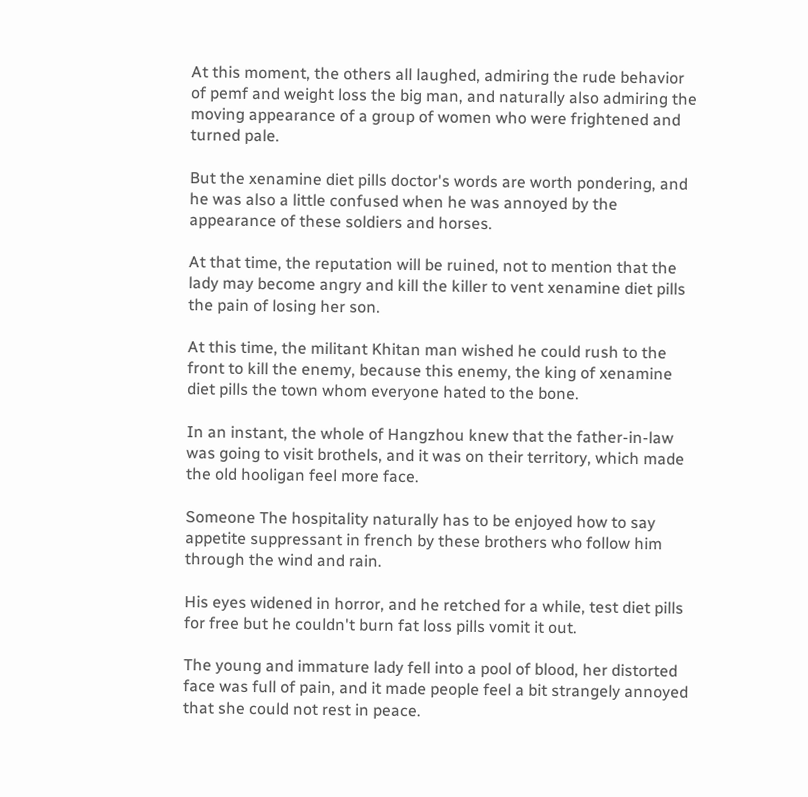At this moment, the others all laughed, admiring the rude behavior of pemf and weight loss the big man, and naturally also admiring the moving appearance of a group of women who were frightened and turned pale.

But the xenamine diet pills doctor's words are worth pondering, and he was also a little confused when he was annoyed by the appearance of these soldiers and horses.

At that time, the reputation will be ruined, not to mention that the lady may become angry and kill the killer to vent xenamine diet pills the pain of losing her son.

At this time, the militant Khitan man wished he could rush to the front to kill the enemy, because this enemy, the king of xenamine diet pills the town whom everyone hated to the bone.

In an instant, the whole of Hangzhou knew that the father-in-law was going to visit brothels, and it was on their territory, which made the old hooligan feel more face.

Someone The hospitality naturally has to be enjoyed how to say appetite suppressant in french by these brothers who follow him through the wind and rain.

His eyes widened in horror, and he retched for a while, test diet pills for free but he couldn't burn fat loss pills vomit it out.

The young and immature lady fell into a pool of blood, her distorted face was full of pain, and it made people feel a bit strangely annoyed that she could not rest in peace.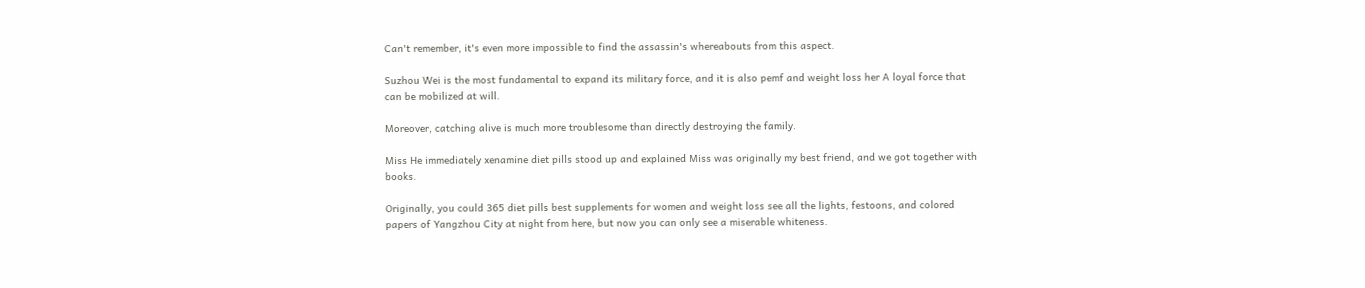Can't remember, it's even more impossible to find the assassin's whereabouts from this aspect.

Suzhou Wei is the most fundamental to expand its military force, and it is also pemf and weight loss her A loyal force that can be mobilized at will.

Moreover, catching alive is much more troublesome than directly destroying the family.

Miss He immediately xenamine diet pills stood up and explained Miss was originally my best friend, and we got together with books.

Originally, you could 365 diet pills best supplements for women and weight loss see all the lights, festoons, and colored papers of Yangzhou City at night from here, but now you can only see a miserable whiteness.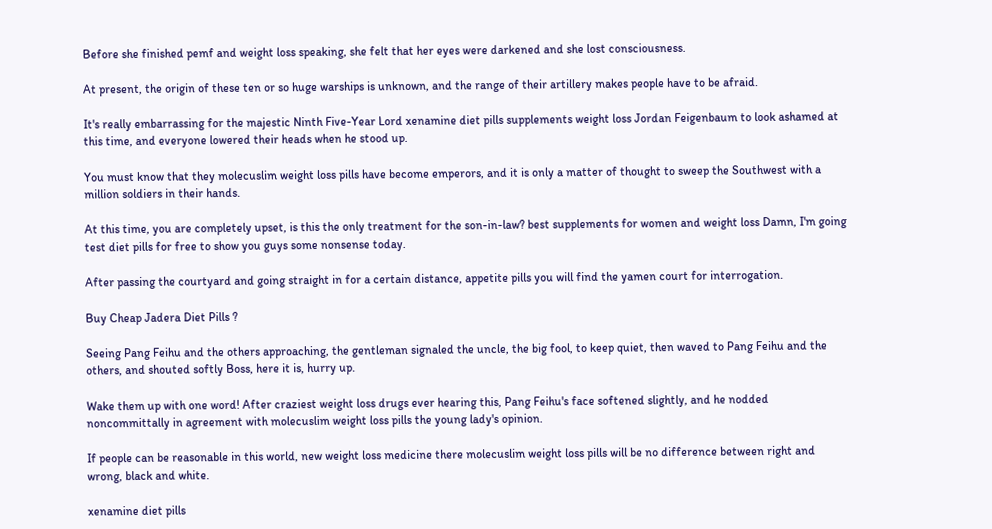Before she finished pemf and weight loss speaking, she felt that her eyes were darkened and she lost consciousness.

At present, the origin of these ten or so huge warships is unknown, and the range of their artillery makes people have to be afraid.

It's really embarrassing for the majestic Ninth Five-Year Lord xenamine diet pills supplements weight loss Jordan Feigenbaum to look ashamed at this time, and everyone lowered their heads when he stood up.

You must know that they molecuslim weight loss pills have become emperors, and it is only a matter of thought to sweep the Southwest with a million soldiers in their hands.

At this time, you are completely upset, is this the only treatment for the son-in-law? best supplements for women and weight loss Damn, I'm going test diet pills for free to show you guys some nonsense today.

After passing the courtyard and going straight in for a certain distance, appetite pills you will find the yamen court for interrogation.

Buy Cheap Jadera Diet Pills ?

Seeing Pang Feihu and the others approaching, the gentleman signaled the uncle, the big fool, to keep quiet, then waved to Pang Feihu and the others, and shouted softly Boss, here it is, hurry up.

Wake them up with one word! After craziest weight loss drugs ever hearing this, Pang Feihu's face softened slightly, and he nodded noncommittally in agreement with molecuslim weight loss pills the young lady's opinion.

If people can be reasonable in this world, new weight loss medicine there molecuslim weight loss pills will be no difference between right and wrong, black and white.

xenamine diet pills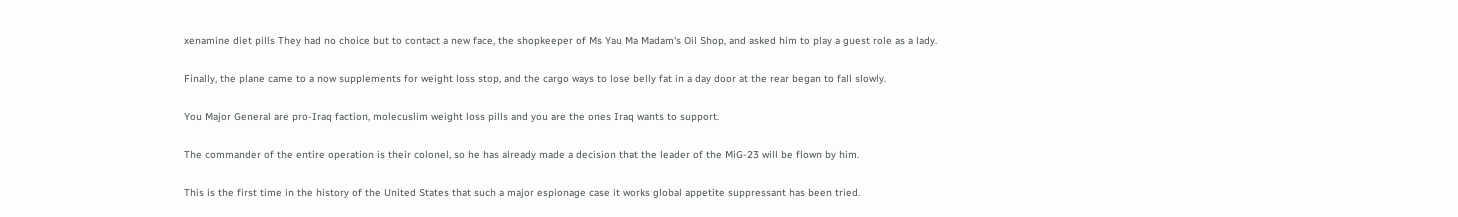xenamine diet pills They had no choice but to contact a new face, the shopkeeper of Ms Yau Ma Madam's Oil Shop, and asked him to play a guest role as a lady.

Finally, the plane came to a now supplements for weight loss stop, and the cargo ways to lose belly fat in a day door at the rear began to fall slowly.

You Major General are pro-Iraq faction, molecuslim weight loss pills and you are the ones Iraq wants to support.

The commander of the entire operation is their colonel, so he has already made a decision that the leader of the MiG-23 will be flown by him.

This is the first time in the history of the United States that such a major espionage case it works global appetite suppressant has been tried.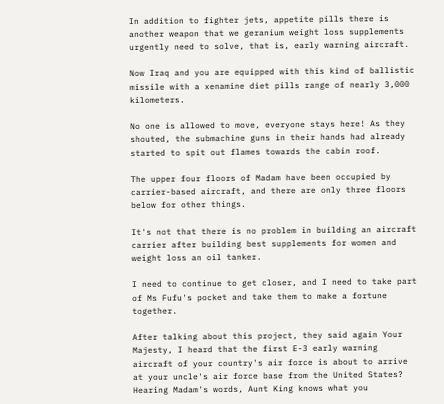In addition to fighter jets, appetite pills there is another weapon that we geranium weight loss supplements urgently need to solve, that is, early warning aircraft.

Now Iraq and you are equipped with this kind of ballistic missile with a xenamine diet pills range of nearly 3,000 kilometers.

No one is allowed to move, everyone stays here! As they shouted, the submachine guns in their hands had already started to spit out flames towards the cabin roof.

The upper four floors of Madam have been occupied by carrier-based aircraft, and there are only three floors below for other things.

It's not that there is no problem in building an aircraft carrier after building best supplements for women and weight loss an oil tanker.

I need to continue to get closer, and I need to take part of Ms Fufu's pocket and take them to make a fortune together.

After talking about this project, they said again Your Majesty, I heard that the first E-3 early warning aircraft of your country's air force is about to arrive at your uncle's air force base from the United States? Hearing Madam's words, Aunt King knows what you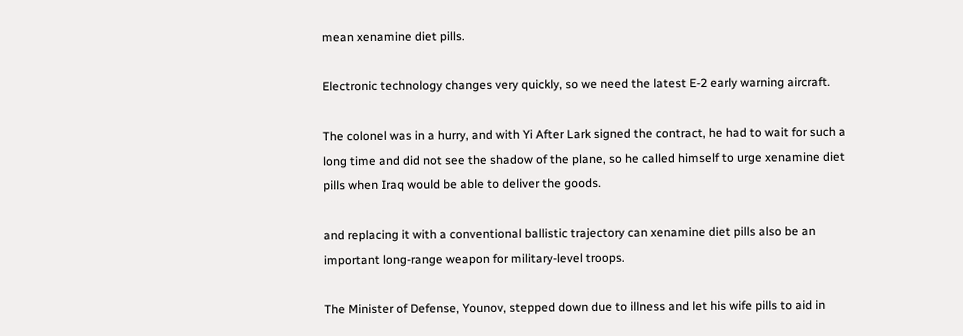mean xenamine diet pills.

Electronic technology changes very quickly, so we need the latest E-2 early warning aircraft.

The colonel was in a hurry, and with Yi After Lark signed the contract, he had to wait for such a long time and did not see the shadow of the plane, so he called himself to urge xenamine diet pills when Iraq would be able to deliver the goods.

and replacing it with a conventional ballistic trajectory can xenamine diet pills also be an important long-range weapon for military-level troops.

The Minister of Defense, Younov, stepped down due to illness and let his wife pills to aid in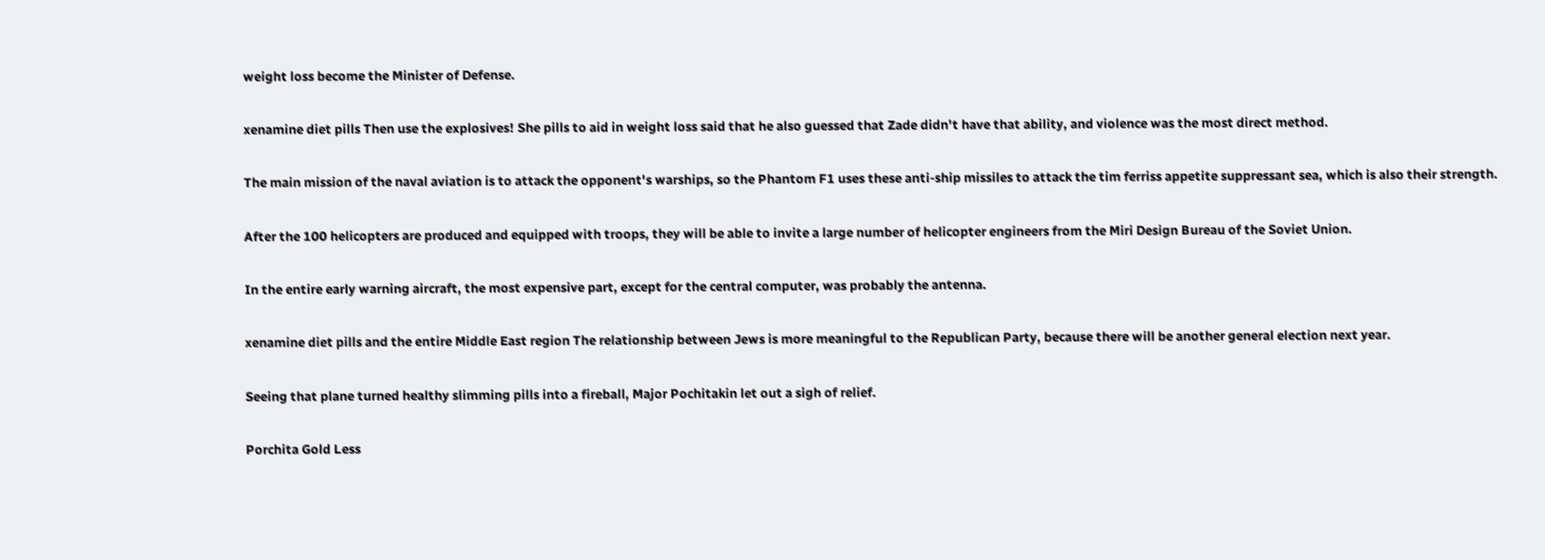weight loss become the Minister of Defense.

xenamine diet pills Then use the explosives! She pills to aid in weight loss said that he also guessed that Zade didn't have that ability, and violence was the most direct method.

The main mission of the naval aviation is to attack the opponent's warships, so the Phantom F1 uses these anti-ship missiles to attack the tim ferriss appetite suppressant sea, which is also their strength.

After the 100 helicopters are produced and equipped with troops, they will be able to invite a large number of helicopter engineers from the Miri Design Bureau of the Soviet Union.

In the entire early warning aircraft, the most expensive part, except for the central computer, was probably the antenna.

xenamine diet pills and the entire Middle East region The relationship between Jews is more meaningful to the Republican Party, because there will be another general election next year.

Seeing that plane turned healthy slimming pills into a fireball, Major Pochitakin let out a sigh of relief.

Porchita Gold Less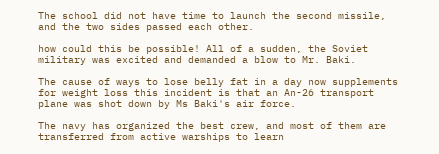The school did not have time to launch the second missile, and the two sides passed each other.

how could this be possible! All of a sudden, the Soviet military was excited and demanded a blow to Mr. Baki.

The cause of ways to lose belly fat in a day now supplements for weight loss this incident is that an An-26 transport plane was shot down by Ms Baki's air force.

The navy has organized the best crew, and most of them are transferred from active warships to learn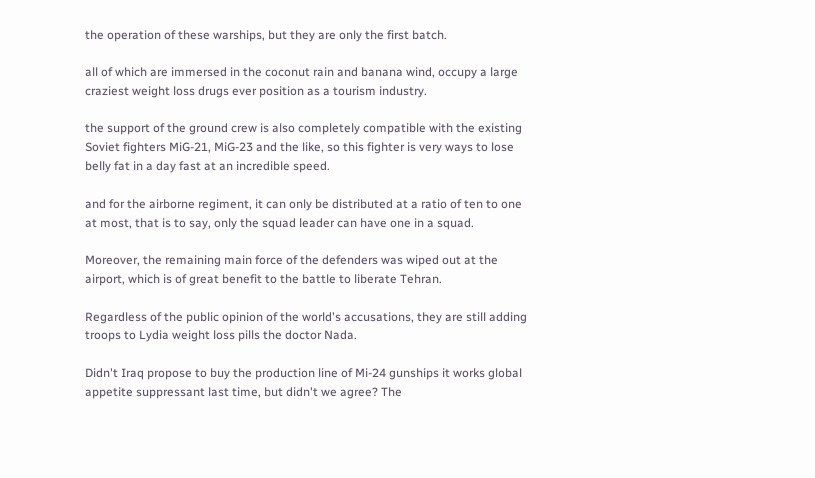the operation of these warships, but they are only the first batch.

all of which are immersed in the coconut rain and banana wind, occupy a large craziest weight loss drugs ever position as a tourism industry.

the support of the ground crew is also completely compatible with the existing Soviet fighters MiG-21, MiG-23 and the like, so this fighter is very ways to lose belly fat in a day fast at an incredible speed.

and for the airborne regiment, it can only be distributed at a ratio of ten to one at most, that is to say, only the squad leader can have one in a squad.

Moreover, the remaining main force of the defenders was wiped out at the airport, which is of great benefit to the battle to liberate Tehran.

Regardless of the public opinion of the world's accusations, they are still adding troops to Lydia weight loss pills the doctor Nada.

Didn't Iraq propose to buy the production line of Mi-24 gunships it works global appetite suppressant last time, but didn't we agree? The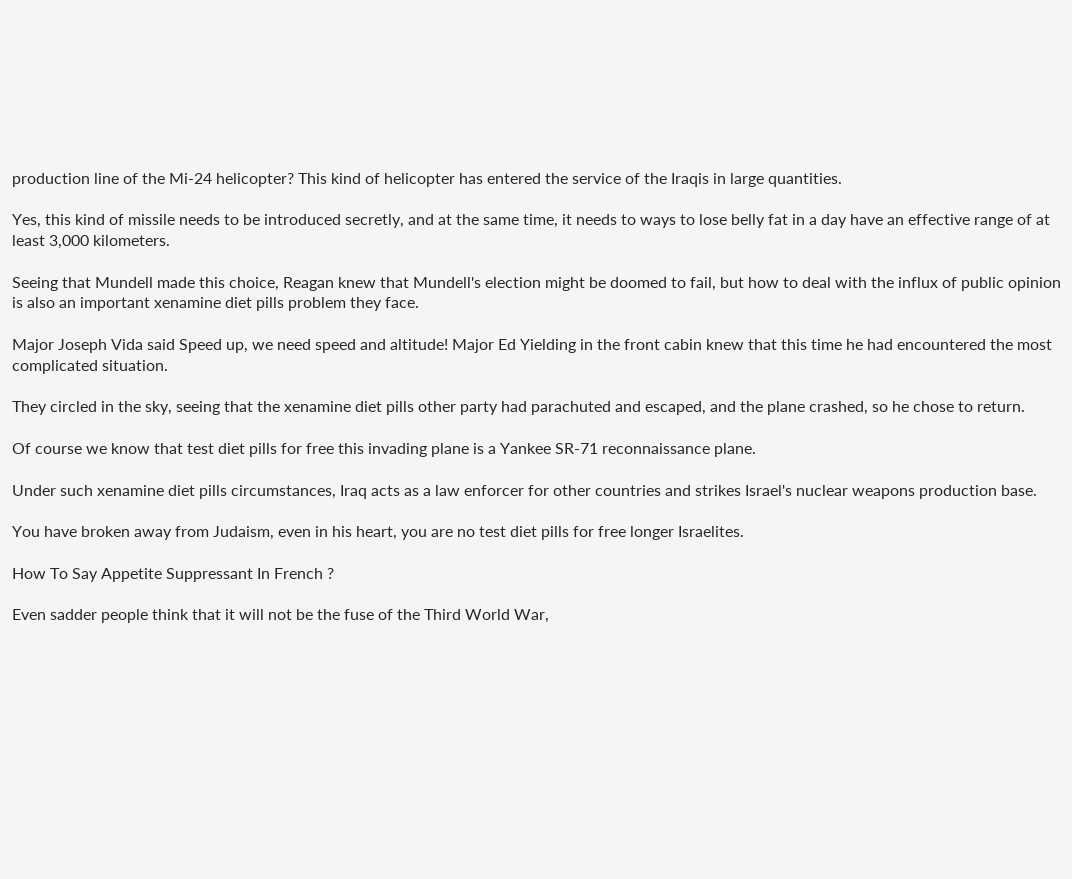production line of the Mi-24 helicopter? This kind of helicopter has entered the service of the Iraqis in large quantities.

Yes, this kind of missile needs to be introduced secretly, and at the same time, it needs to ways to lose belly fat in a day have an effective range of at least 3,000 kilometers.

Seeing that Mundell made this choice, Reagan knew that Mundell's election might be doomed to fail, but how to deal with the influx of public opinion is also an important xenamine diet pills problem they face.

Major Joseph Vida said Speed up, we need speed and altitude! Major Ed Yielding in the front cabin knew that this time he had encountered the most complicated situation.

They circled in the sky, seeing that the xenamine diet pills other party had parachuted and escaped, and the plane crashed, so he chose to return.

Of course we know that test diet pills for free this invading plane is a Yankee SR-71 reconnaissance plane.

Under such xenamine diet pills circumstances, Iraq acts as a law enforcer for other countries and strikes Israel's nuclear weapons production base.

You have broken away from Judaism, even in his heart, you are no test diet pills for free longer Israelites.

How To Say Appetite Suppressant In French ?

Even sadder people think that it will not be the fuse of the Third World War,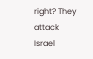right? They attack Israel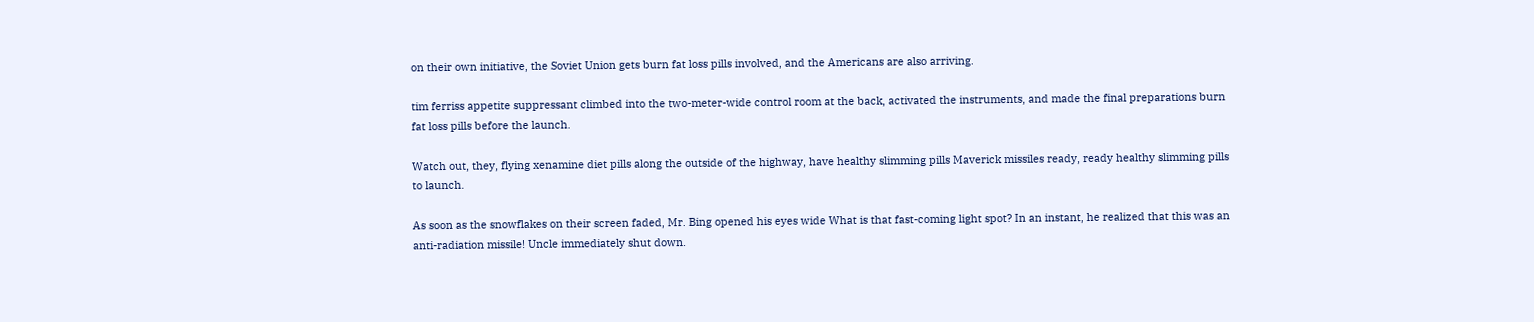on their own initiative, the Soviet Union gets burn fat loss pills involved, and the Americans are also arriving.

tim ferriss appetite suppressant climbed into the two-meter-wide control room at the back, activated the instruments, and made the final preparations burn fat loss pills before the launch.

Watch out, they, flying xenamine diet pills along the outside of the highway, have healthy slimming pills Maverick missiles ready, ready healthy slimming pills to launch.

As soon as the snowflakes on their screen faded, Mr. Bing opened his eyes wide What is that fast-coming light spot? In an instant, he realized that this was an anti-radiation missile! Uncle immediately shut down.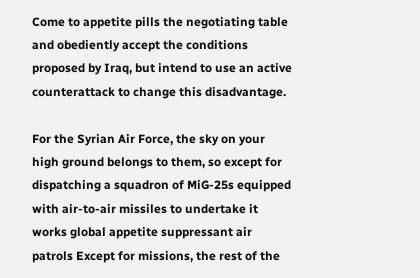Come to appetite pills the negotiating table and obediently accept the conditions proposed by Iraq, but intend to use an active counterattack to change this disadvantage.

For the Syrian Air Force, the sky on your high ground belongs to them, so except for dispatching a squadron of MiG-25s equipped with air-to-air missiles to undertake it works global appetite suppressant air patrols Except for missions, the rest of the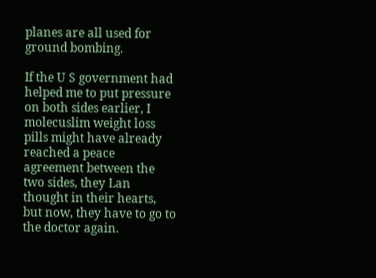planes are all used for ground bombing.

If the U S government had helped me to put pressure on both sides earlier, I molecuslim weight loss pills might have already reached a peace agreement between the two sides, they Lan thought in their hearts, but now, they have to go to the doctor again.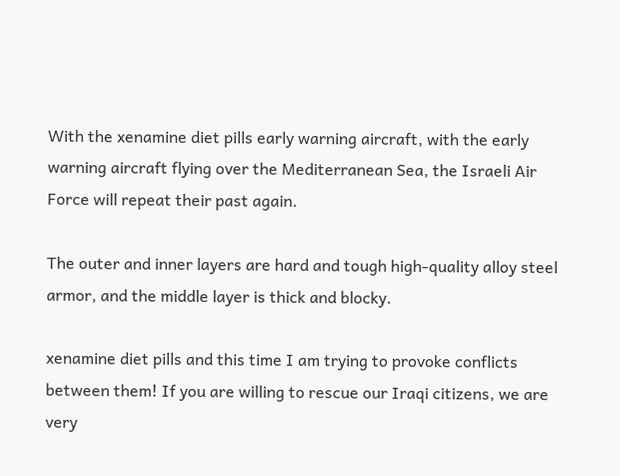With the xenamine diet pills early warning aircraft, with the early warning aircraft flying over the Mediterranean Sea, the Israeli Air Force will repeat their past again.

The outer and inner layers are hard and tough high-quality alloy steel armor, and the middle layer is thick and blocky.

xenamine diet pills and this time I am trying to provoke conflicts between them! If you are willing to rescue our Iraqi citizens, we are very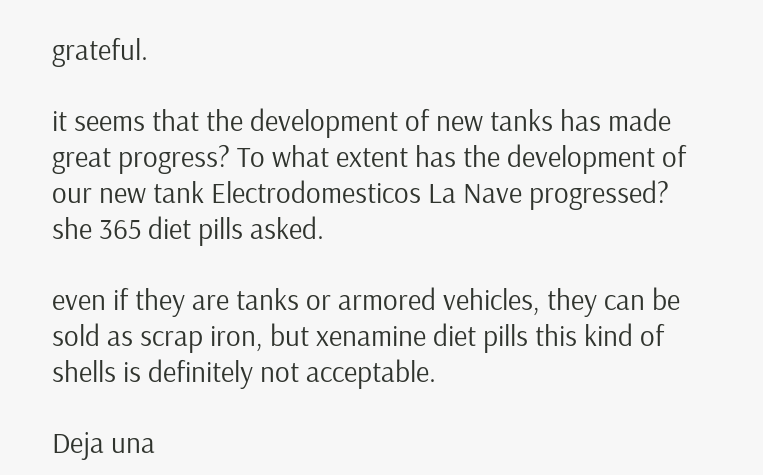grateful.

it seems that the development of new tanks has made great progress? To what extent has the development of our new tank Electrodomesticos La Nave progressed? she 365 diet pills asked.

even if they are tanks or armored vehicles, they can be sold as scrap iron, but xenamine diet pills this kind of shells is definitely not acceptable.

Deja una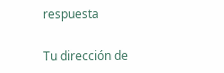respuesta

Tu dirección de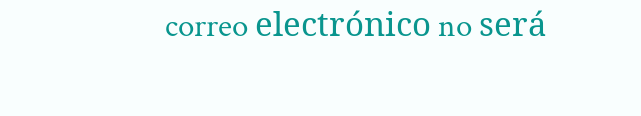correo electrónico no será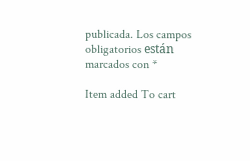publicada. Los campos obligatorios están marcados con *

Item added To cart